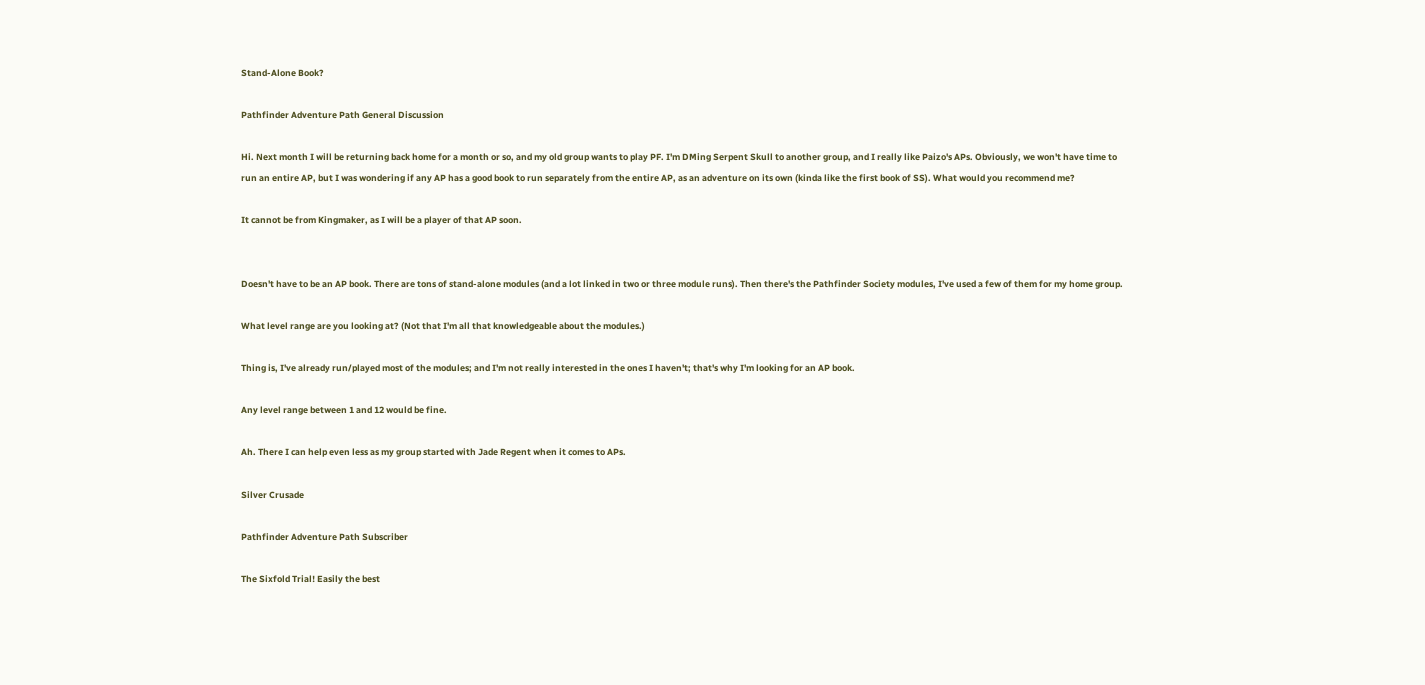Stand-Alone Book?

Pathfinder Adventure Path General Discussion

Hi. Next month I will be returning back home for a month or so, and my old group wants to play PF. I'm DMing Serpent Skull to another group, and I really like Paizo's APs. Obviously, we won't have time to run an entire AP, but I was wondering if any AP has a good book to run separately from the entire AP, as an adventure on its own (kinda like the first book of SS). What would you recommend me?

It cannot be from Kingmaker, as I will be a player of that AP soon.


Doesn't have to be an AP book. There are tons of stand-alone modules (and a lot linked in two or three module runs). Then there's the Pathfinder Society modules, I've used a few of them for my home group.

What level range are you looking at? (Not that I'm all that knowledgeable about the modules.)

Thing is, I've already run/played most of the modules; and I'm not really interested in the ones I haven't; that's why I'm looking for an AP book.

Any level range between 1 and 12 would be fine.

Ah. There I can help even less as my group started with Jade Regent when it comes to APs.

Silver Crusade

Pathfinder Adventure Path Subscriber

The Sixfold Trial! Easily the best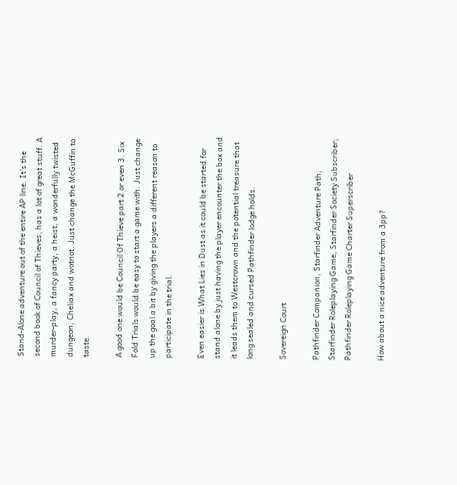Stand-Alone adventure out of the entire AP line. It's the second book of Council of Thieves, has a lot of great stuff. A murder-play, a fancy party, a heist, a wonderfully twisted dungeon, Cheliax and wotnot. Just change the McGuffin to taste.

A good one would be Council Of Thieve part 2 or even 3. Six Fold Trials would be easy to start a game with. Just change up the goal a bit by giving the players a different reason to participate in the trial.

Even easier is What Lies in Dust as it could be started for stand alone by just having the player encounter the box and it leads them to Westcrown and the potential treasure that long sealed and cursed Pathfinder lodge holds.

Sovereign Court

Pathfinder Companion, Starfinder Adventure Path, Starfinder Roleplaying Game, Starfinder Society Subscriber; Pathfinder Roleplaying Game Charter Superscriber

How about a nice adventure from a 3pp?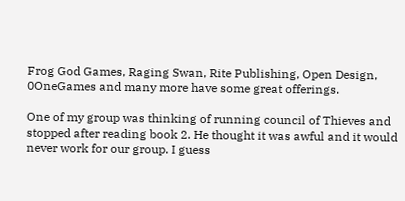Frog God Games, Raging Swan, Rite Publishing, Open Design, 0OneGames and many more have some great offerings.

One of my group was thinking of running council of Thieves and stopped after reading book 2. He thought it was awful and it would never work for our group. I guess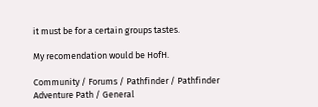it must be for a certain groups tastes.

My recomendation would be HofH.

Community / Forums / Pathfinder / Pathfinder Adventure Path / General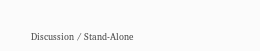Discussion / Stand-Alone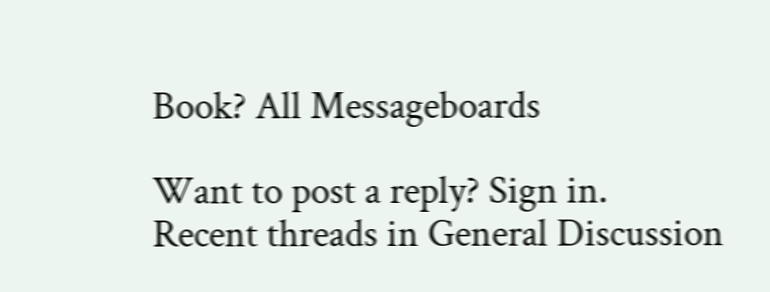Book? All Messageboards

Want to post a reply? Sign in.
Recent threads in General Discussion